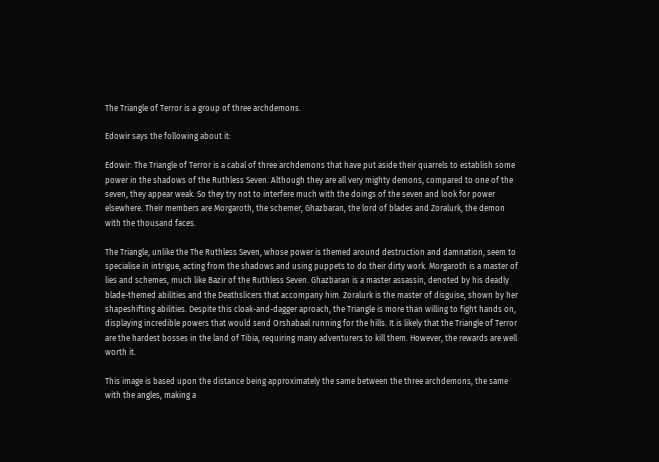The Triangle of Terror is a group of three archdemons.

Edowir says the following about it:

Edowir: The Triangle of Terror is a cabal of three archdemons that have put aside their quarrels to establish some power in the shadows of the Ruthless Seven. Although they are all very mighty demons, compared to one of the seven, they appear weak. So they try not to interfere much with the doings of the seven and look for power elsewhere. Their members are Morgaroth, the schemer, Ghazbaran, the lord of blades and Zoralurk, the demon with the thousand faces.

The Triangle, unlike the The Ruthless Seven, whose power is themed around destruction and damnation, seem to specialise in intrigue, acting from the shadows and using puppets to do their dirty work. Morgaroth is a master of lies and schemes, much like Bazir of the Ruthless Seven. Ghazbaran is a master assassin, denoted by his deadly blade-themed abilities and the Deathslicers that accompany him. Zoralurk is the master of disguise, shown by her shapeshifting abilities. Despite this cloak-and-dagger aproach, the Triangle is more than willing to fight hands on, displaying incredible powers that would send Orshabaal running for the hills. It is likely that the Triangle of Terror are the hardest bosses in the land of Tibia, requiring many adventurers to kill them. However, the rewards are well worth it.

This image is based upon the distance being approximately the same between the three archdemons, the same with the angles, making a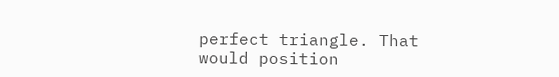perfect triangle. That would position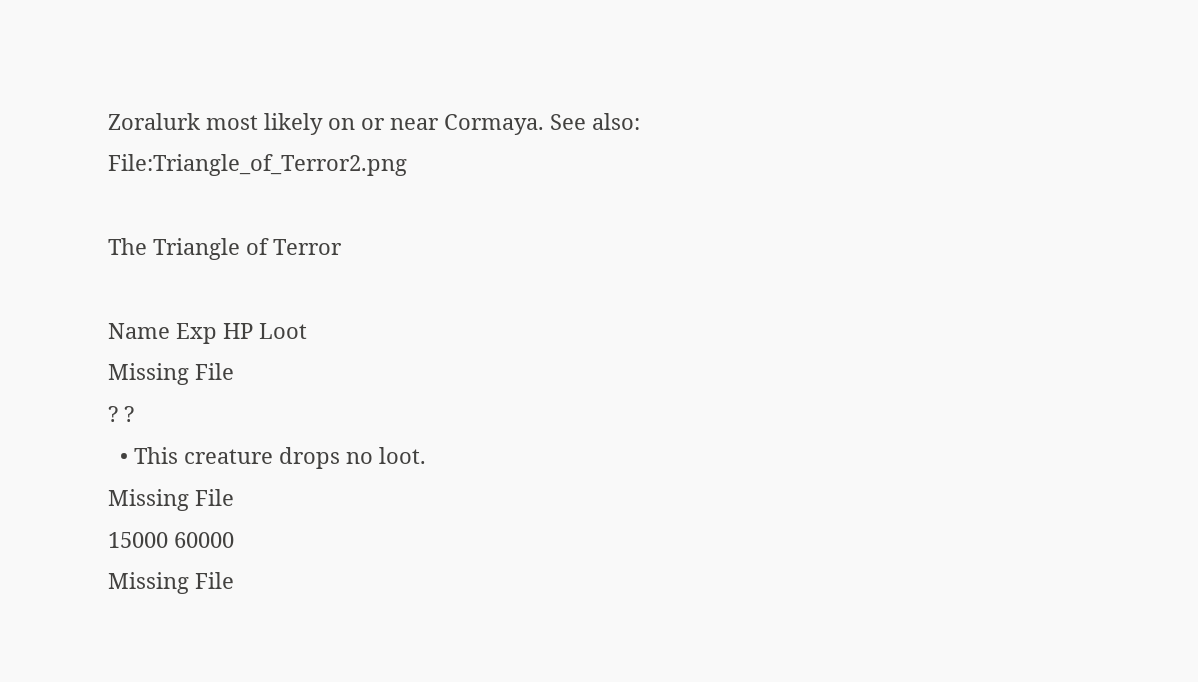Zoralurk most likely on or near Cormaya. See also: File:Triangle_of_Terror2.png

The Triangle of Terror

Name Exp HP Loot
Missing File
? ?
  • This creature drops no loot.
Missing File
15000 60000
Missing File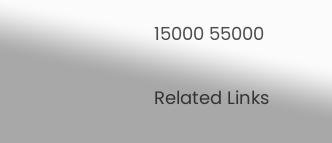15000 55000

Related Links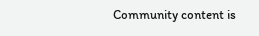Community content is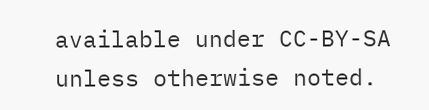available under CC-BY-SA unless otherwise noted.